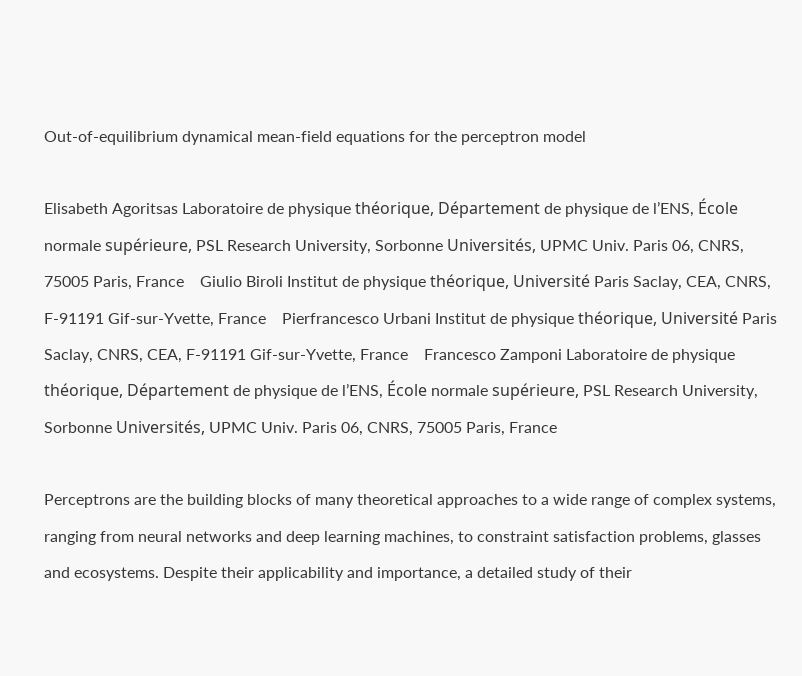Out-of-equilibrium dynamical mean-field equations for the perceptron model

Elisabeth Agoritsas Laboratoire de physique théorique, Département de physique de l’ENS, École normale supérieure, PSL Research University, Sorbonne Universités, UPMC Univ. Paris 06, CNRS, 75005 Paris, France    Giulio Biroli Institut de physique théorique, Université Paris Saclay, CEA, CNRS, F-91191 Gif-sur-Yvette, France    Pierfrancesco Urbani Institut de physique théorique, Université Paris Saclay, CNRS, CEA, F-91191 Gif-sur-Yvette, France    Francesco Zamponi Laboratoire de physique théorique, Département de physique de l’ENS, École normale supérieure, PSL Research University, Sorbonne Universités, UPMC Univ. Paris 06, CNRS, 75005 Paris, France

Perceptrons are the building blocks of many theoretical approaches to a wide range of complex systems, ranging from neural networks and deep learning machines, to constraint satisfaction problems, glasses and ecosystems. Despite their applicability and importance, a detailed study of their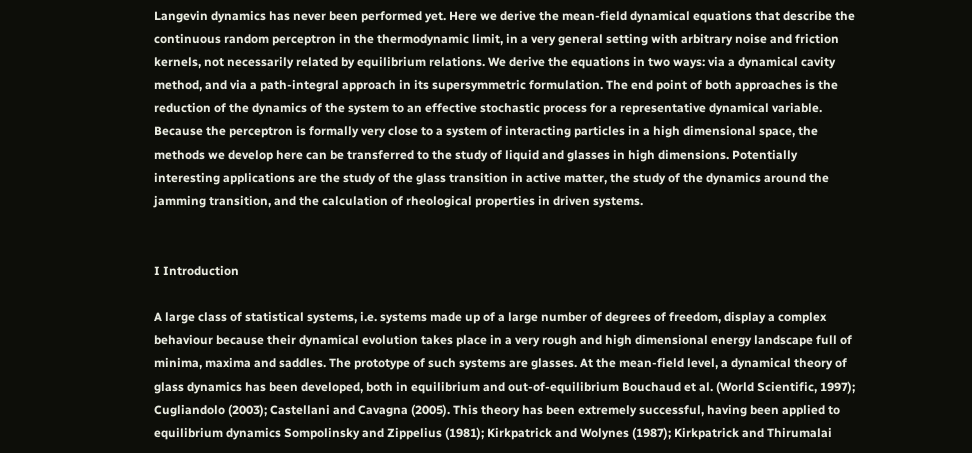Langevin dynamics has never been performed yet. Here we derive the mean-field dynamical equations that describe the continuous random perceptron in the thermodynamic limit, in a very general setting with arbitrary noise and friction kernels, not necessarily related by equilibrium relations. We derive the equations in two ways: via a dynamical cavity method, and via a path-integral approach in its supersymmetric formulation. The end point of both approaches is the reduction of the dynamics of the system to an effective stochastic process for a representative dynamical variable. Because the perceptron is formally very close to a system of interacting particles in a high dimensional space, the methods we develop here can be transferred to the study of liquid and glasses in high dimensions. Potentially interesting applications are the study of the glass transition in active matter, the study of the dynamics around the jamming transition, and the calculation of rheological properties in driven systems.


I Introduction

A large class of statistical systems, i.e. systems made up of a large number of degrees of freedom, display a complex behaviour because their dynamical evolution takes place in a very rough and high dimensional energy landscape full of minima, maxima and saddles. The prototype of such systems are glasses. At the mean-field level, a dynamical theory of glass dynamics has been developed, both in equilibrium and out-of-equilibrium Bouchaud et al. (World Scientific, 1997); Cugliandolo (2003); Castellani and Cavagna (2005). This theory has been extremely successful, having been applied to equilibrium dynamics Sompolinsky and Zippelius (1981); Kirkpatrick and Wolynes (1987); Kirkpatrick and Thirumalai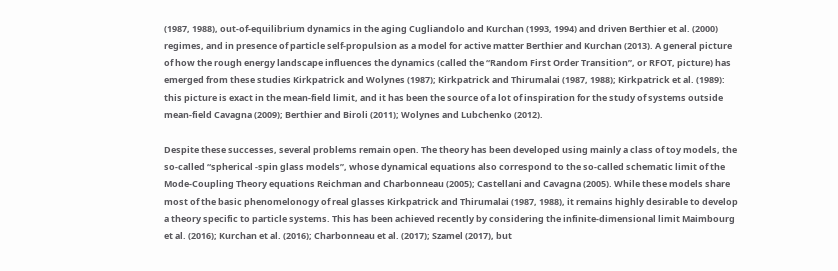(1987, 1988), out-of-equilibrium dynamics in the aging Cugliandolo and Kurchan (1993, 1994) and driven Berthier et al. (2000) regimes, and in presence of particle self-propulsion as a model for active matter Berthier and Kurchan (2013). A general picture of how the rough energy landscape influences the dynamics (called the “Random First Order Transition”, or RFOT, picture) has emerged from these studies Kirkpatrick and Wolynes (1987); Kirkpatrick and Thirumalai (1987, 1988); Kirkpatrick et al. (1989): this picture is exact in the mean-field limit, and it has been the source of a lot of inspiration for the study of systems outside mean-field Cavagna (2009); Berthier and Biroli (2011); Wolynes and Lubchenko (2012).

Despite these successes, several problems remain open. The theory has been developed using mainly a class of toy models, the so-called “spherical -spin glass models”, whose dynamical equations also correspond to the so-called schematic limit of the Mode-Coupling Theory equations Reichman and Charbonneau (2005); Castellani and Cavagna (2005). While these models share most of the basic phenomelonogy of real glasses Kirkpatrick and Thirumalai (1987, 1988), it remains highly desirable to develop a theory specific to particle systems. This has been achieved recently by considering the infinite-dimensional limit Maimbourg et al. (2016); Kurchan et al. (2016); Charbonneau et al. (2017); Szamel (2017), but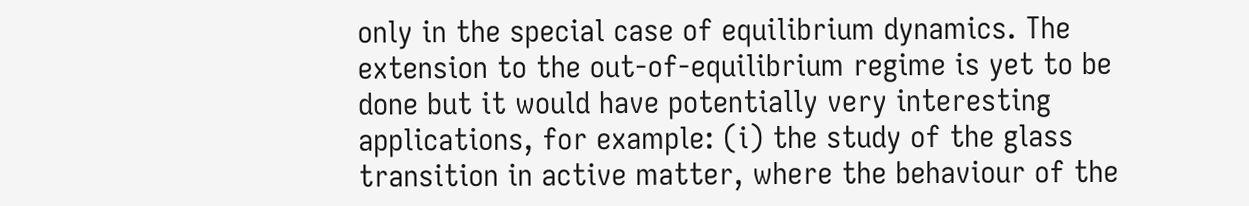only in the special case of equilibrium dynamics. The extension to the out-of-equilibrium regime is yet to be done but it would have potentially very interesting applications, for example: (i) the study of the glass transition in active matter, where the behaviour of the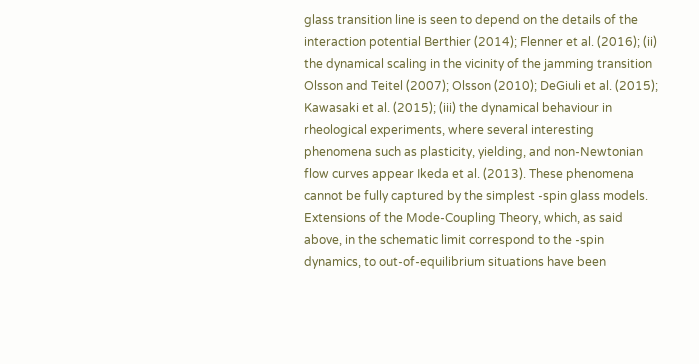glass transition line is seen to depend on the details of the interaction potential Berthier (2014); Flenner et al. (2016); (ii) the dynamical scaling in the vicinity of the jamming transition Olsson and Teitel (2007); Olsson (2010); DeGiuli et al. (2015); Kawasaki et al. (2015); (iii) the dynamical behaviour in rheological experiments, where several interesting phenomena such as plasticity, yielding, and non-Newtonian flow curves appear Ikeda et al. (2013). These phenomena cannot be fully captured by the simplest -spin glass models. Extensions of the Mode-Coupling Theory, which, as said above, in the schematic limit correspond to the -spin dynamics, to out-of-equilibrium situations have been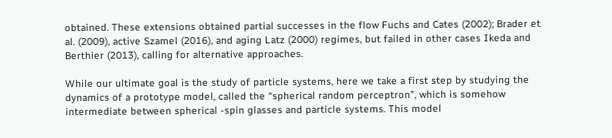obtained. These extensions obtained partial successes in the flow Fuchs and Cates (2002); Brader et al. (2009), active Szamel (2016), and aging Latz (2000) regimes, but failed in other cases Ikeda and Berthier (2013), calling for alternative approaches.

While our ultimate goal is the study of particle systems, here we take a first step by studying the dynamics of a prototype model, called the “spherical random perceptron”, which is somehow intermediate between spherical -spin glasses and particle systems. This model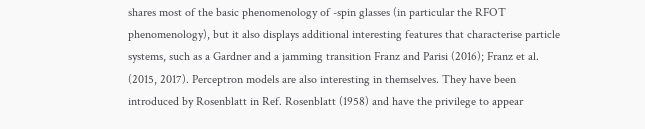shares most of the basic phenomenology of -spin glasses (in particular the RFOT phenomenology), but it also displays additional interesting features that characterise particle systems, such as a Gardner and a jamming transition Franz and Parisi (2016); Franz et al. (2015, 2017). Perceptron models are also interesting in themselves. They have been introduced by Rosenblatt in Ref. Rosenblatt (1958) and have the privilege to appear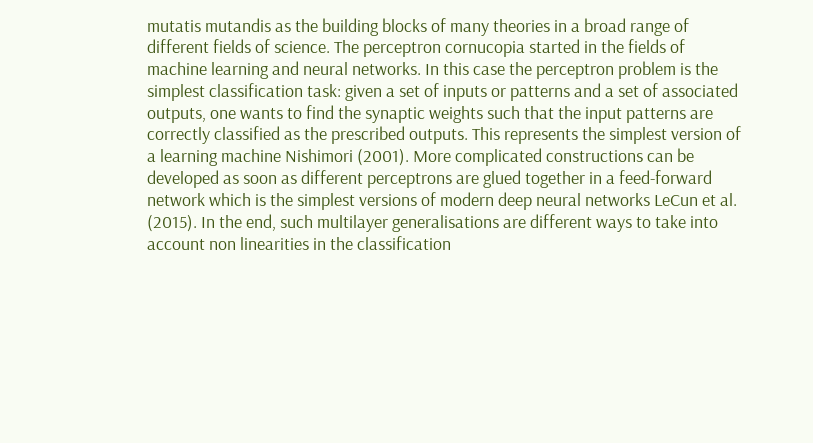mutatis mutandis as the building blocks of many theories in a broad range of different fields of science. The perceptron cornucopia started in the fields of machine learning and neural networks. In this case the perceptron problem is the simplest classification task: given a set of inputs or patterns and a set of associated outputs, one wants to find the synaptic weights such that the input patterns are correctly classified as the prescribed outputs. This represents the simplest version of a learning machine Nishimori (2001). More complicated constructions can be developed as soon as different perceptrons are glued together in a feed-forward network which is the simplest versions of modern deep neural networks LeCun et al. (2015). In the end, such multilayer generalisations are different ways to take into account non linearities in the classification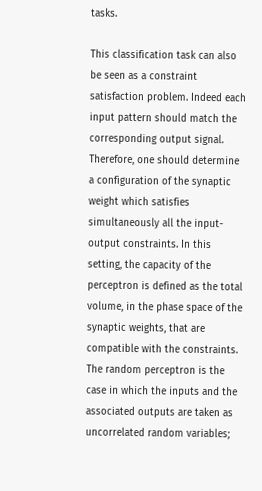tasks.

This classification task can also be seen as a constraint satisfaction problem. Indeed each input pattern should match the corresponding output signal. Therefore, one should determine a configuration of the synaptic weight which satisfies simultaneously all the input-output constraints. In this setting, the capacity of the perceptron is defined as the total volume, in the phase space of the synaptic weights, that are compatible with the constraints. The random perceptron is the case in which the inputs and the associated outputs are taken as uncorrelated random variables;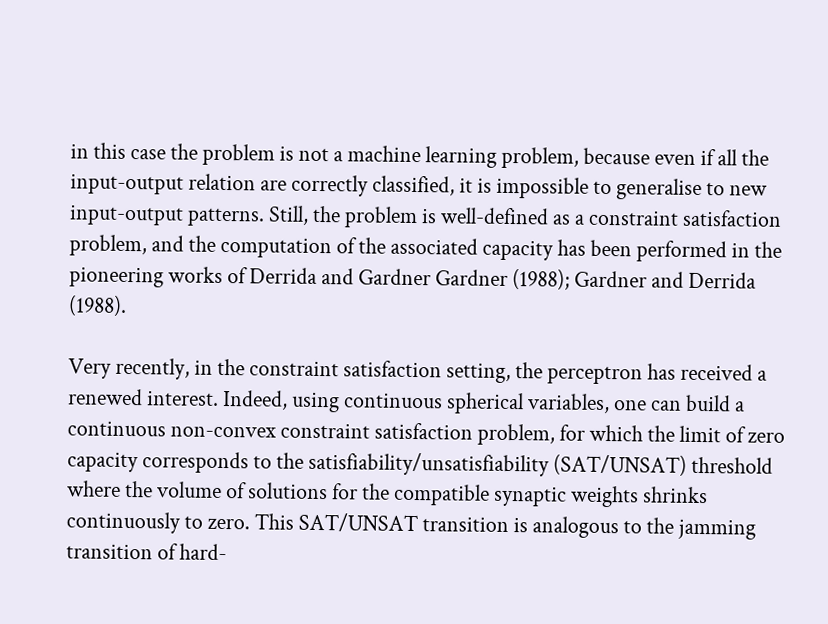in this case the problem is not a machine learning problem, because even if all the input-output relation are correctly classified, it is impossible to generalise to new input-output patterns. Still, the problem is well-defined as a constraint satisfaction problem, and the computation of the associated capacity has been performed in the pioneering works of Derrida and Gardner Gardner (1988); Gardner and Derrida (1988).

Very recently, in the constraint satisfaction setting, the perceptron has received a renewed interest. Indeed, using continuous spherical variables, one can build a continuous non-convex constraint satisfaction problem, for which the limit of zero capacity corresponds to the satisfiability/unsatisfiability (SAT/UNSAT) threshold where the volume of solutions for the compatible synaptic weights shrinks continuously to zero. This SAT/UNSAT transition is analogous to the jamming transition of hard-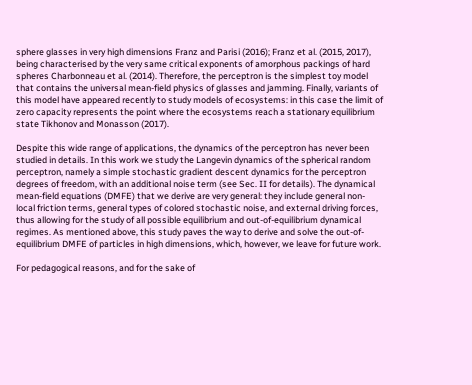sphere glasses in very high dimensions Franz and Parisi (2016); Franz et al. (2015, 2017), being characterised by the very same critical exponents of amorphous packings of hard spheres Charbonneau et al. (2014). Therefore, the perceptron is the simplest toy model that contains the universal mean-field physics of glasses and jamming. Finally, variants of this model have appeared recently to study models of ecosystems: in this case the limit of zero capacity represents the point where the ecosystems reach a stationary equilibrium state Tikhonov and Monasson (2017).

Despite this wide range of applications, the dynamics of the perceptron has never been studied in details. In this work we study the Langevin dynamics of the spherical random perceptron, namely a simple stochastic gradient descent dynamics for the perceptron degrees of freedom, with an additional noise term (see Sec. II for details). The dynamical mean-field equations (DMFE) that we derive are very general: they include general non-local friction terms, general types of colored stochastic noise, and external driving forces, thus allowing for the study of all possible equilibrium and out-of-equilibrium dynamical regimes. As mentioned above, this study paves the way to derive and solve the out-of-equilibrium DMFE of particles in high dimensions, which, however, we leave for future work.

For pedagogical reasons, and for the sake of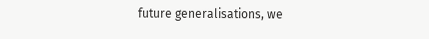future generalisations, we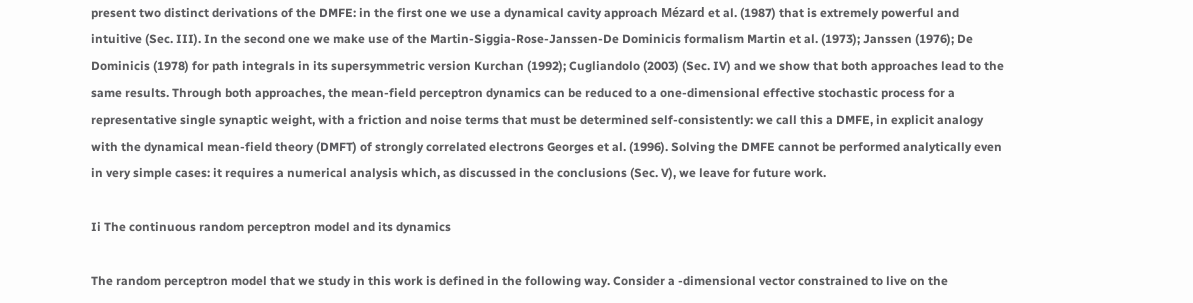present two distinct derivations of the DMFE: in the first one we use a dynamical cavity approach Mézard et al. (1987) that is extremely powerful and intuitive (Sec. III). In the second one we make use of the Martin-Siggia-Rose-Janssen-De Dominicis formalism Martin et al. (1973); Janssen (1976); De Dominicis (1978) for path integrals in its supersymmetric version Kurchan (1992); Cugliandolo (2003) (Sec. IV) and we show that both approaches lead to the same results. Through both approaches, the mean-field perceptron dynamics can be reduced to a one-dimensional effective stochastic process for a representative single synaptic weight, with a friction and noise terms that must be determined self-consistently: we call this a DMFE, in explicit analogy with the dynamical mean-field theory (DMFT) of strongly correlated electrons Georges et al. (1996). Solving the DMFE cannot be performed analytically even in very simple cases: it requires a numerical analysis which, as discussed in the conclusions (Sec. V), we leave for future work.

Ii The continuous random perceptron model and its dynamics

The random perceptron model that we study in this work is defined in the following way. Consider a -dimensional vector constrained to live on the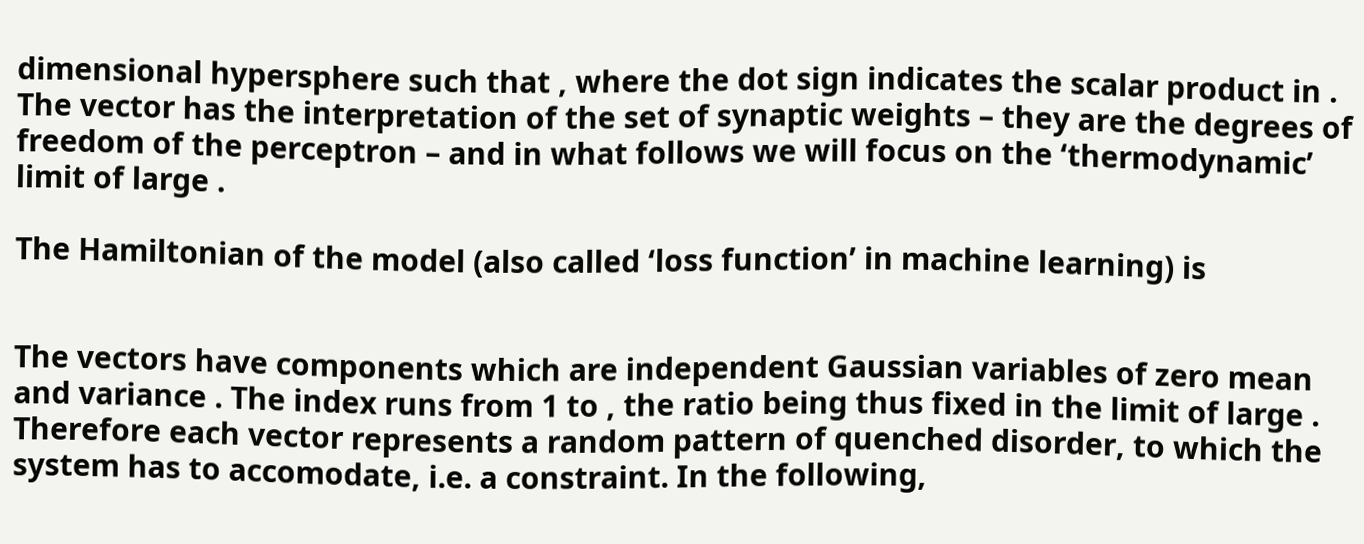dimensional hypersphere such that , where the dot sign indicates the scalar product in . The vector has the interpretation of the set of synaptic weights – they are the degrees of freedom of the perceptron – and in what follows we will focus on the ‘thermodynamic’ limit of large .

The Hamiltonian of the model (also called ‘loss function’ in machine learning) is


The vectors have components which are independent Gaussian variables of zero mean and variance . The index runs from 1 to , the ratio being thus fixed in the limit of large . Therefore each vector represents a random pattern of quenched disorder, to which the system has to accomodate, i.e. a constraint. In the following,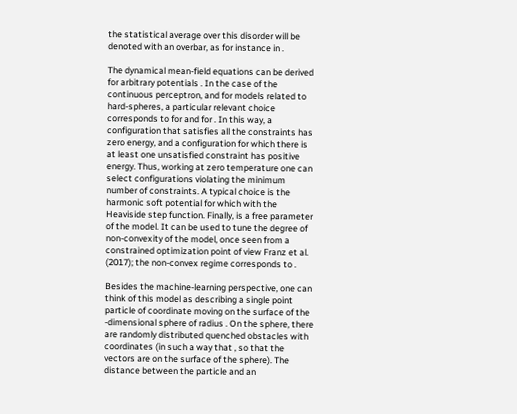the statistical average over this disorder will be denoted with an overbar, as for instance in .

The dynamical mean-field equations can be derived for arbitrary potentials . In the case of the continuous perceptron, and for models related to hard-spheres, a particular relevant choice corresponds to for and for . In this way, a configuration that satisfies all the constraints has zero energy, and a configuration for which there is at least one unsatisfied constraint has positive energy. Thus, working at zero temperature one can select configurations violating the minimum number of constraints. A typical choice is the harmonic soft potential for which with the Heaviside step function. Finally, is a free parameter of the model. It can be used to tune the degree of non-convexity of the model, once seen from a constrained optimization point of view Franz et al. (2017); the non-convex regime corresponds to .

Besides the machine-learning perspective, one can think of this model as describing a single point particle of coordinate moving on the surface of the -dimensional sphere of radius . On the sphere, there are randomly distributed quenched obstacles with coordinates (in such a way that , so that the vectors are on the surface of the sphere). The distance between the particle and an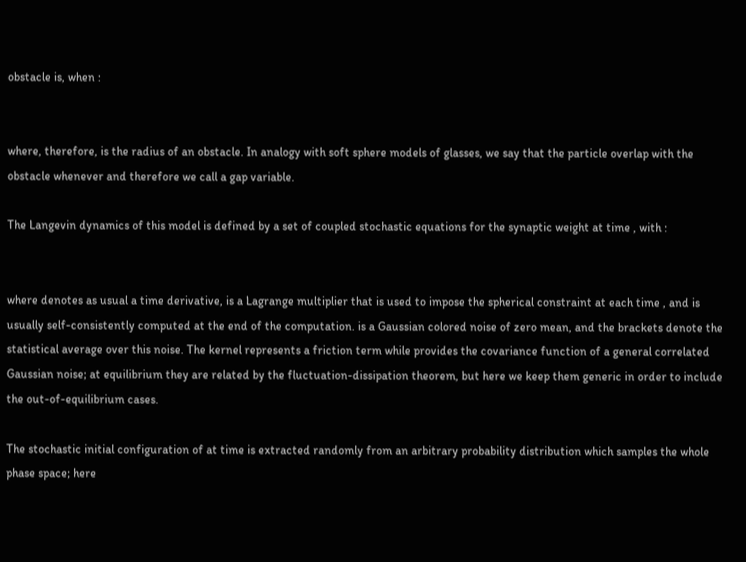obstacle is, when :


where, therefore, is the radius of an obstacle. In analogy with soft sphere models of glasses, we say that the particle overlap with the obstacle whenever and therefore we call a gap variable.

The Langevin dynamics of this model is defined by a set of coupled stochastic equations for the synaptic weight at time , with :


where denotes as usual a time derivative, is a Lagrange multiplier that is used to impose the spherical constraint at each time , and is usually self-consistently computed at the end of the computation. is a Gaussian colored noise of zero mean, and the brackets denote the statistical average over this noise. The kernel represents a friction term while provides the covariance function of a general correlated Gaussian noise; at equilibrium they are related by the fluctuation-dissipation theorem, but here we keep them generic in order to include the out-of-equilibrium cases.

The stochastic initial configuration of at time is extracted randomly from an arbitrary probability distribution which samples the whole phase space; here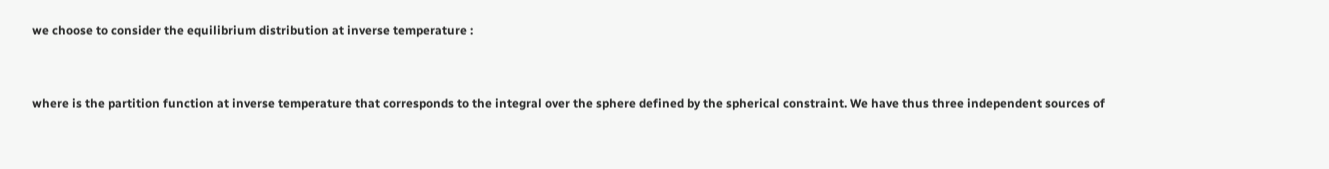we choose to consider the equilibrium distribution at inverse temperature :


where is the partition function at inverse temperature that corresponds to the integral over the sphere defined by the spherical constraint. We have thus three independent sources of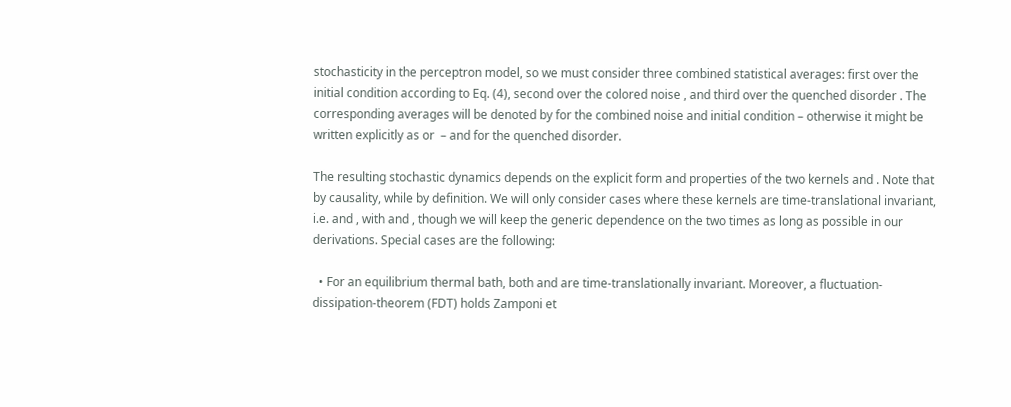stochasticity in the perceptron model, so we must consider three combined statistical averages: first over the initial condition according to Eq. (4), second over the colored noise , and third over the quenched disorder . The corresponding averages will be denoted by for the combined noise and initial condition – otherwise it might be written explicitly as or  – and for the quenched disorder.

The resulting stochastic dynamics depends on the explicit form and properties of the two kernels and . Note that by causality, while by definition. We will only consider cases where these kernels are time-translational invariant, i.e. and , with and , though we will keep the generic dependence on the two times as long as possible in our derivations. Special cases are the following:

  • For an equilibrium thermal bath, both and are time-translationally invariant. Moreover, a fluctuation-dissipation-theorem (FDT) holds Zamponi et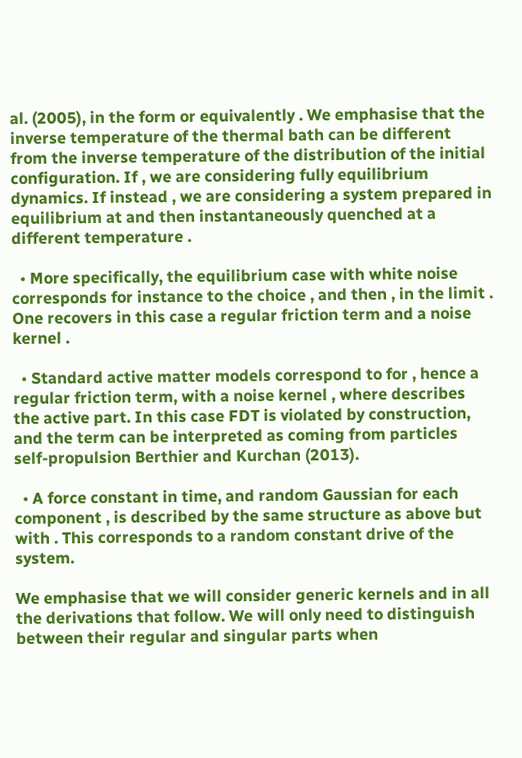al. (2005), in the form or equivalently . We emphasise that the inverse temperature of the thermal bath can be different from the inverse temperature of the distribution of the initial configuration. If , we are considering fully equilibrium dynamics. If instead , we are considering a system prepared in equilibrium at and then instantaneously quenched at a different temperature .

  • More specifically, the equilibrium case with white noise corresponds for instance to the choice , and then , in the limit . One recovers in this case a regular friction term and a noise kernel .

  • Standard active matter models correspond to for , hence a regular friction term, with a noise kernel , where describes the active part. In this case FDT is violated by construction, and the term can be interpreted as coming from particles self-propulsion Berthier and Kurchan (2013).

  • A force constant in time, and random Gaussian for each component , is described by the same structure as above but with . This corresponds to a random constant drive of the system.

We emphasise that we will consider generic kernels and in all the derivations that follow. We will only need to distinguish between their regular and singular parts when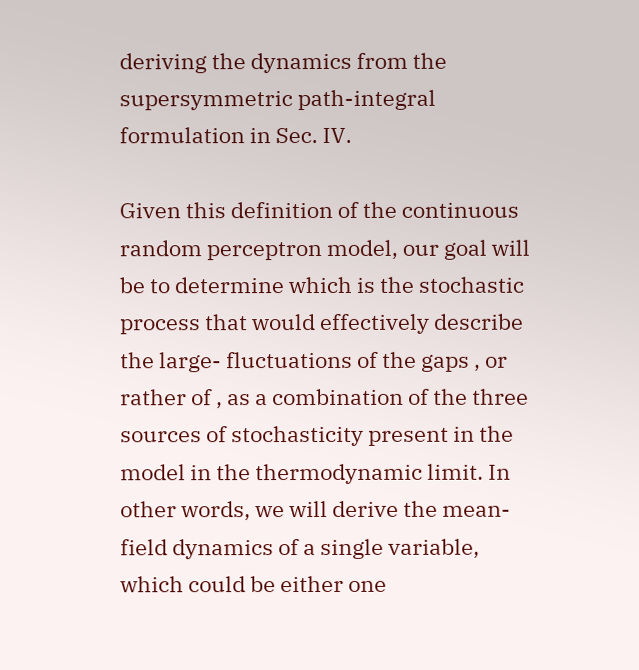deriving the dynamics from the supersymmetric path-integral formulation in Sec. IV.

Given this definition of the continuous random perceptron model, our goal will be to determine which is the stochastic process that would effectively describe the large- fluctuations of the gaps , or rather of , as a combination of the three sources of stochasticity present in the model in the thermodynamic limit. In other words, we will derive the mean-field dynamics of a single variable, which could be either one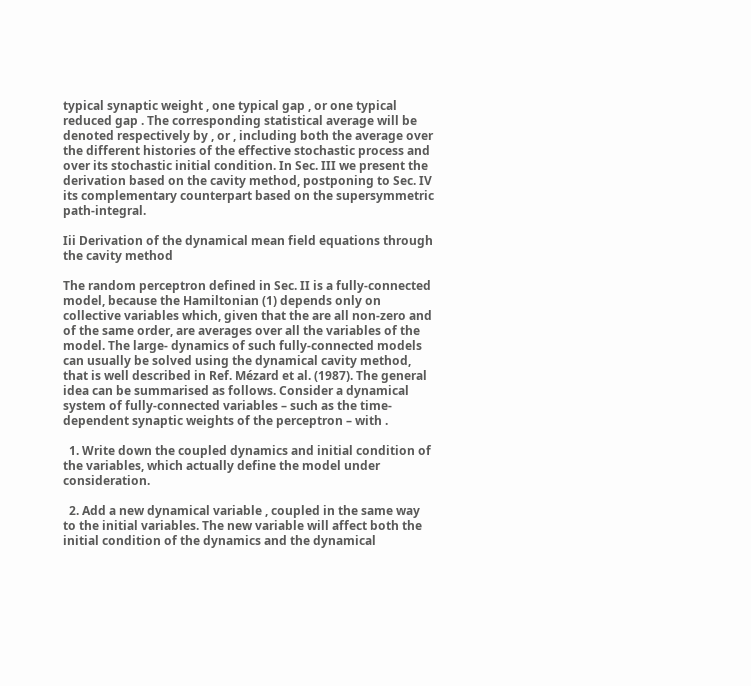typical synaptic weight , one typical gap , or one typical reduced gap . The corresponding statistical average will be denoted respectively by , or , including both the average over the different histories of the effective stochastic process and over its stochastic initial condition. In Sec. III we present the derivation based on the cavity method, postponing to Sec. IV its complementary counterpart based on the supersymmetric path-integral.

Iii Derivation of the dynamical mean field equations through the cavity method

The random perceptron defined in Sec. II is a fully-connected model, because the Hamiltonian (1) depends only on collective variables which, given that the are all non-zero and of the same order, are averages over all the variables of the model. The large- dynamics of such fully-connected models can usually be solved using the dynamical cavity method, that is well described in Ref. Mézard et al. (1987). The general idea can be summarised as follows. Consider a dynamical system of fully-connected variables – such as the time-dependent synaptic weights of the perceptron – with .

  1. Write down the coupled dynamics and initial condition of the variables, which actually define the model under consideration.

  2. Add a new dynamical variable , coupled in the same way to the initial variables. The new variable will affect both the initial condition of the dynamics and the dynamical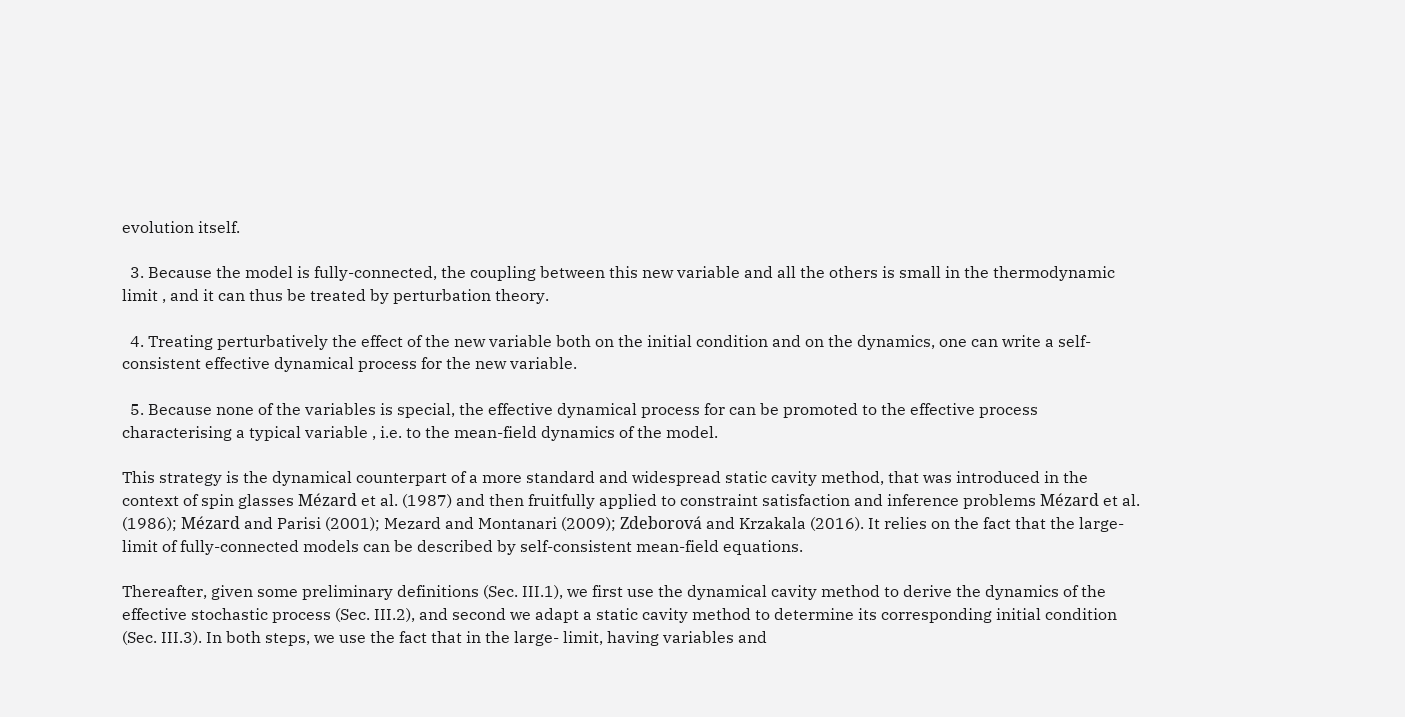evolution itself.

  3. Because the model is fully-connected, the coupling between this new variable and all the others is small in the thermodynamic limit , and it can thus be treated by perturbation theory.

  4. Treating perturbatively the effect of the new variable both on the initial condition and on the dynamics, one can write a self-consistent effective dynamical process for the new variable.

  5. Because none of the variables is special, the effective dynamical process for can be promoted to the effective process characterising a typical variable , i.e. to the mean-field dynamics of the model.

This strategy is the dynamical counterpart of a more standard and widespread static cavity method, that was introduced in the context of spin glasses Mézard et al. (1987) and then fruitfully applied to constraint satisfaction and inference problems Mézard et al. (1986); Mézard and Parisi (2001); Mezard and Montanari (2009); Zdeborová and Krzakala (2016). It relies on the fact that the large- limit of fully-connected models can be described by self-consistent mean-field equations.

Thereafter, given some preliminary definitions (Sec. III.1), we first use the dynamical cavity method to derive the dynamics of the effective stochastic process (Sec. III.2), and second we adapt a static cavity method to determine its corresponding initial condition (Sec. III.3). In both steps, we use the fact that in the large- limit, having variables and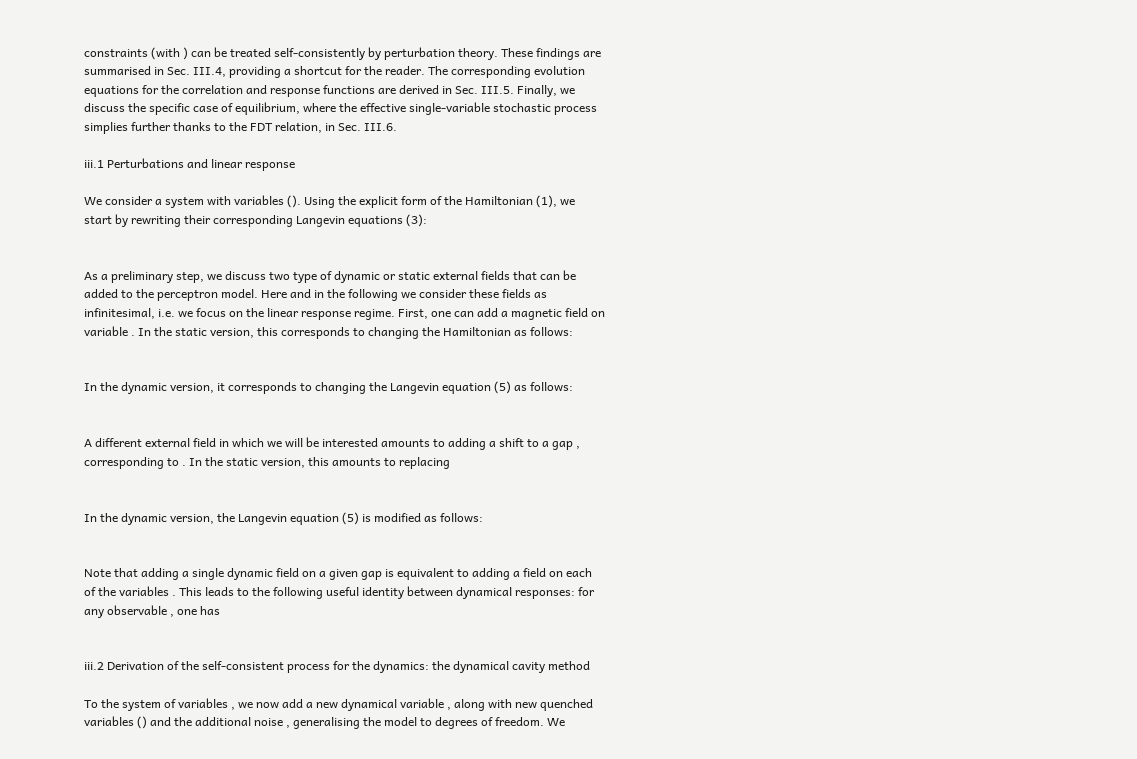constraints (with ) can be treated self-consistently by perturbation theory. These findings are summarised in Sec. III.4, providing a shortcut for the reader. The corresponding evolution equations for the correlation and response functions are derived in Sec. III.5. Finally, we discuss the specific case of equilibrium, where the effective single-variable stochastic process simplies further thanks to the FDT relation, in Sec. III.6.

iii.1 Perturbations and linear response

We consider a system with variables (). Using the explicit form of the Hamiltonian (1), we start by rewriting their corresponding Langevin equations (3):


As a preliminary step, we discuss two type of dynamic or static external fields that can be added to the perceptron model. Here and in the following we consider these fields as infinitesimal, i.e. we focus on the linear response regime. First, one can add a magnetic field on variable . In the static version, this corresponds to changing the Hamiltonian as follows:


In the dynamic version, it corresponds to changing the Langevin equation (5) as follows:


A different external field in which we will be interested amounts to adding a shift to a gap , corresponding to . In the static version, this amounts to replacing


In the dynamic version, the Langevin equation (5) is modified as follows:


Note that adding a single dynamic field on a given gap is equivalent to adding a field on each of the variables . This leads to the following useful identity between dynamical responses: for any observable , one has


iii.2 Derivation of the self-consistent process for the dynamics: the dynamical cavity method

To the system of variables , we now add a new dynamical variable , along with new quenched variables () and the additional noise , generalising the model to degrees of freedom. We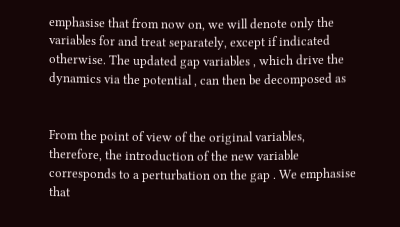emphasise that from now on, we will denote only the variables for and treat separately, except if indicated otherwise. The updated gap variables , which drive the dynamics via the potential , can then be decomposed as


From the point of view of the original variables, therefore, the introduction of the new variable corresponds to a perturbation on the gap . We emphasise that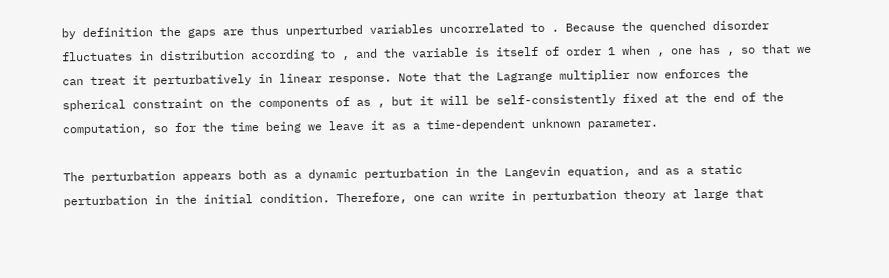by definition the gaps are thus unperturbed variables uncorrelated to . Because the quenched disorder fluctuates in distribution according to , and the variable is itself of order 1 when , one has , so that we can treat it perturbatively in linear response. Note that the Lagrange multiplier now enforces the spherical constraint on the components of as , but it will be self-consistently fixed at the end of the computation, so for the time being we leave it as a time-dependent unknown parameter.

The perturbation appears both as a dynamic perturbation in the Langevin equation, and as a static perturbation in the initial condition. Therefore, one can write in perturbation theory at large that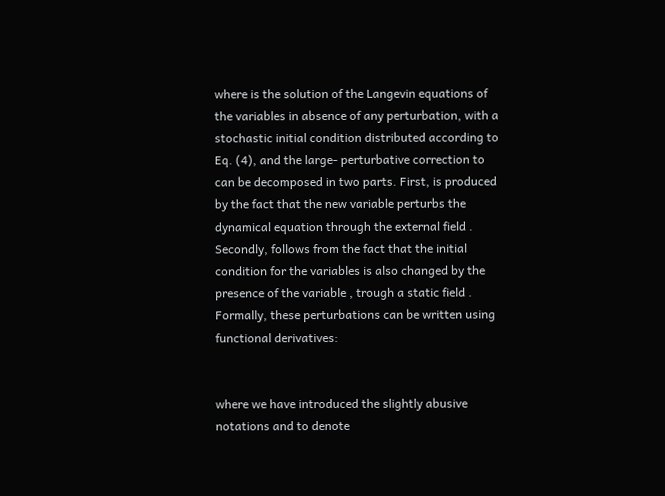where is the solution of the Langevin equations of the variables in absence of any perturbation, with a stochastic initial condition distributed according to Eq. (4), and the large- perturbative correction to can be decomposed in two parts. First, is produced by the fact that the new variable perturbs the dynamical equation through the external field . Secondly, follows from the fact that the initial condition for the variables is also changed by the presence of the variable , trough a static field . Formally, these perturbations can be written using functional derivatives:


where we have introduced the slightly abusive notations and to denote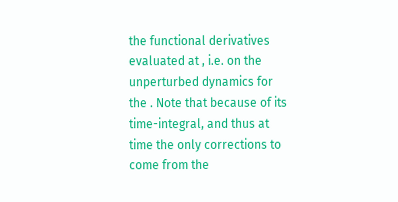the functional derivatives evaluated at , i.e. on the unperturbed dynamics for the . Note that because of its time-integral, and thus at time the only corrections to come from the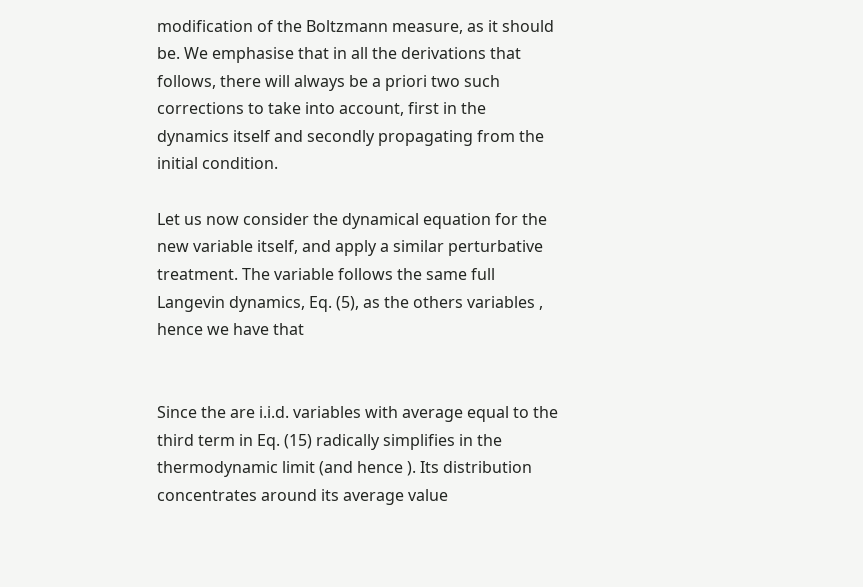modification of the Boltzmann measure, as it should be. We emphasise that in all the derivations that follows, there will always be a priori two such corrections to take into account, first in the dynamics itself and secondly propagating from the initial condition.

Let us now consider the dynamical equation for the new variable itself, and apply a similar perturbative treatment. The variable follows the same full Langevin dynamics, Eq. (5), as the others variables , hence we have that


Since the are i.i.d. variables with average equal to the third term in Eq. (15) radically simplifies in the thermodynamic limit (and hence ). Its distribution concentrates around its average value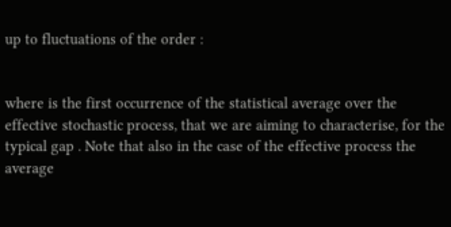up to fluctuations of the order :


where is the first occurrence of the statistical average over the effective stochastic process, that we are aiming to characterise, for the typical gap . Note that also in the case of the effective process the average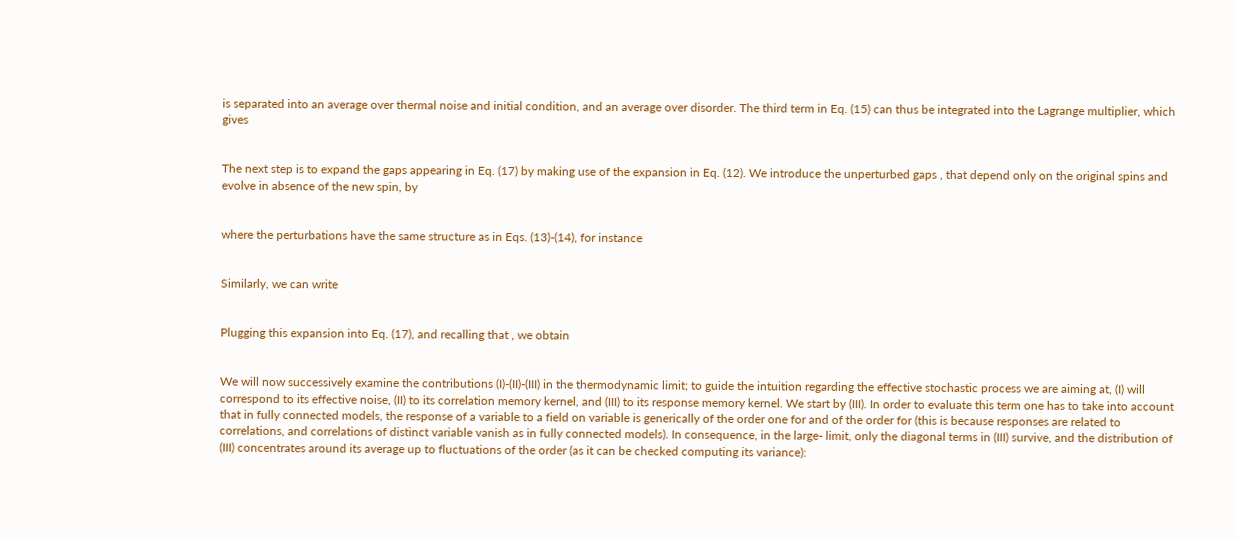is separated into an average over thermal noise and initial condition, and an average over disorder. The third term in Eq. (15) can thus be integrated into the Lagrange multiplier, which gives


The next step is to expand the gaps appearing in Eq. (17) by making use of the expansion in Eq. (12). We introduce the unperturbed gaps , that depend only on the original spins and evolve in absence of the new spin, by


where the perturbations have the same structure as in Eqs. (13)-(14), for instance


Similarly, we can write


Plugging this expansion into Eq. (17), and recalling that , we obtain


We will now successively examine the contributions (I)-(II)-(III) in the thermodynamic limit; to guide the intuition regarding the effective stochastic process we are aiming at, (I) will correspond to its effective noise, (II) to its correlation memory kernel, and (III) to its response memory kernel. We start by (III). In order to evaluate this term one has to take into account that in fully connected models, the response of a variable to a field on variable is generically of the order one for and of the order for (this is because responses are related to correlations, and correlations of distinct variable vanish as in fully connected models). In consequence, in the large- limit, only the diagonal terms in (III) survive, and the distribution of (III) concentrates around its average up to fluctuations of the order (as it can be checked computing its variance):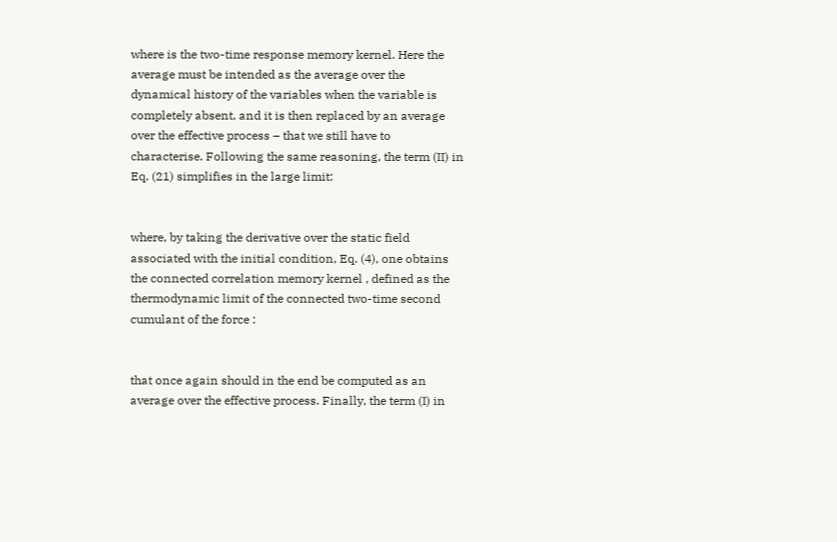where is the two-time response memory kernel. Here the average must be intended as the average over the dynamical history of the variables when the variable is completely absent, and it is then replaced by an average over the effective process – that we still have to characterise. Following the same reasoning, the term (II) in Eq. (21) simplifies in the large limit:


where, by taking the derivative over the static field associated with the initial condition, Eq. (4), one obtains the connected correlation memory kernel , defined as the thermodynamic limit of the connected two-time second cumulant of the force :


that once again should in the end be computed as an average over the effective process. Finally, the term (I) in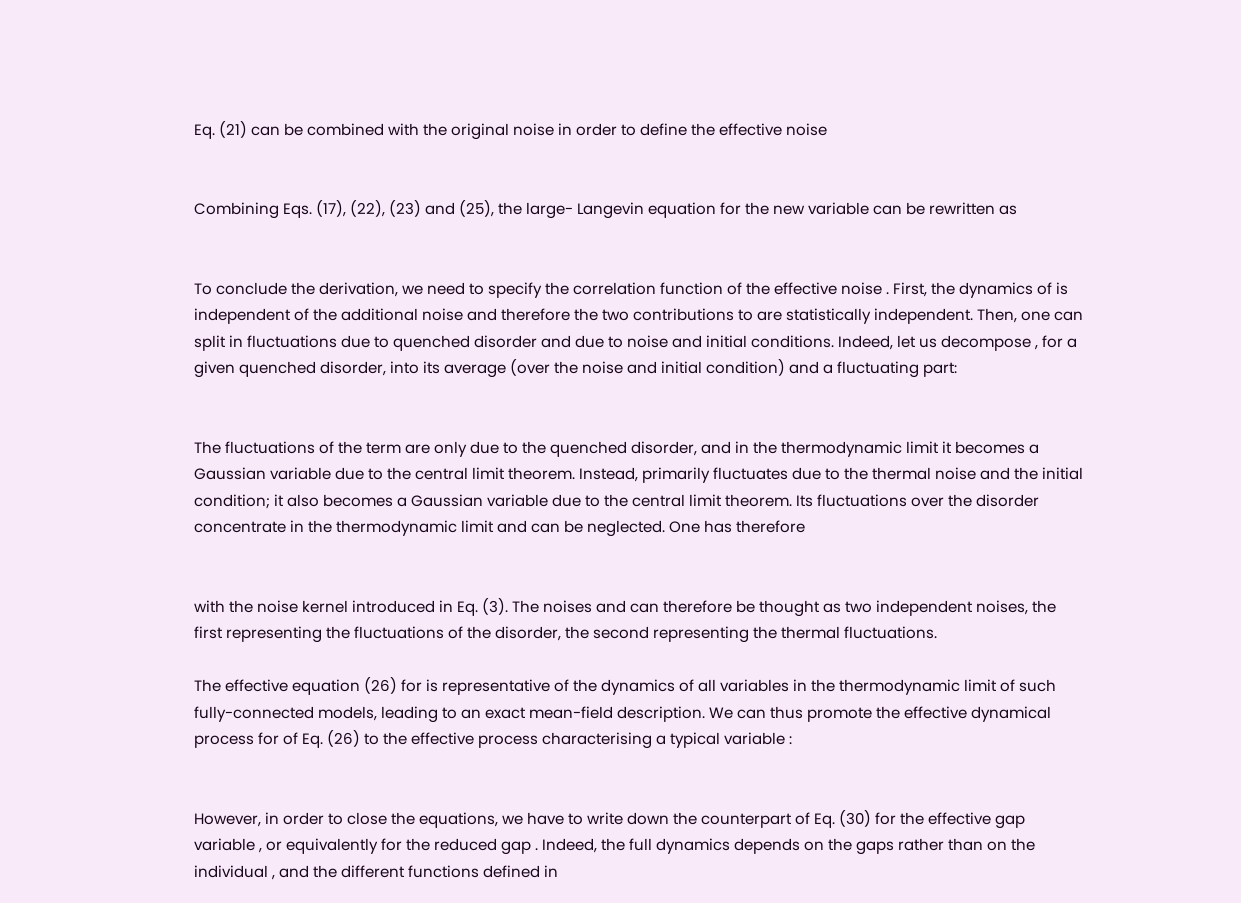Eq. (21) can be combined with the original noise in order to define the effective noise


Combining Eqs. (17), (22), (23) and (25), the large- Langevin equation for the new variable can be rewritten as


To conclude the derivation, we need to specify the correlation function of the effective noise . First, the dynamics of is independent of the additional noise and therefore the two contributions to are statistically independent. Then, one can split in fluctuations due to quenched disorder and due to noise and initial conditions. Indeed, let us decompose , for a given quenched disorder, into its average (over the noise and initial condition) and a fluctuating part:


The fluctuations of the term are only due to the quenched disorder, and in the thermodynamic limit it becomes a Gaussian variable due to the central limit theorem. Instead, primarily fluctuates due to the thermal noise and the initial condition; it also becomes a Gaussian variable due to the central limit theorem. Its fluctuations over the disorder concentrate in the thermodynamic limit and can be neglected. One has therefore


with the noise kernel introduced in Eq. (3). The noises and can therefore be thought as two independent noises, the first representing the fluctuations of the disorder, the second representing the thermal fluctuations.

The effective equation (26) for is representative of the dynamics of all variables in the thermodynamic limit of such fully-connected models, leading to an exact mean-field description. We can thus promote the effective dynamical process for of Eq. (26) to the effective process characterising a typical variable :


However, in order to close the equations, we have to write down the counterpart of Eq. (30) for the effective gap variable , or equivalently for the reduced gap . Indeed, the full dynamics depends on the gaps rather than on the individual , and the different functions defined in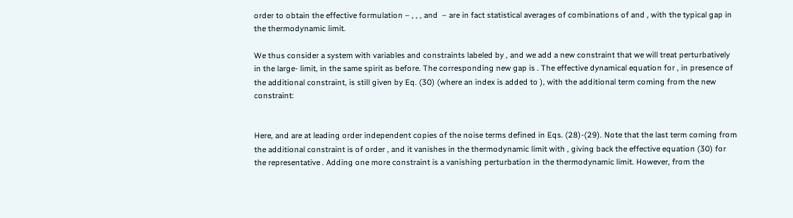order to obtain the effective formulation – , , , and  – are in fact statistical averages of combinations of and , with the typical gap in the thermodynamic limit.

We thus consider a system with variables and constraints labeled by , and we add a new constraint that we will treat perturbatively in the large- limit, in the same spirit as before. The corresponding new gap is . The effective dynamical equation for , in presence of the additional constraint, is still given by Eq. (30) (where an index is added to ), with the additional term coming from the new constraint:


Here, and are at leading order independent copies of the noise terms defined in Eqs. (28)-(29). Note that the last term coming from the additional constraint is of order , and it vanishes in the thermodynamic limit with , giving back the effective equation (30) for the representative . Adding one more constraint is a vanishing perturbation in the thermodynamic limit. However, from the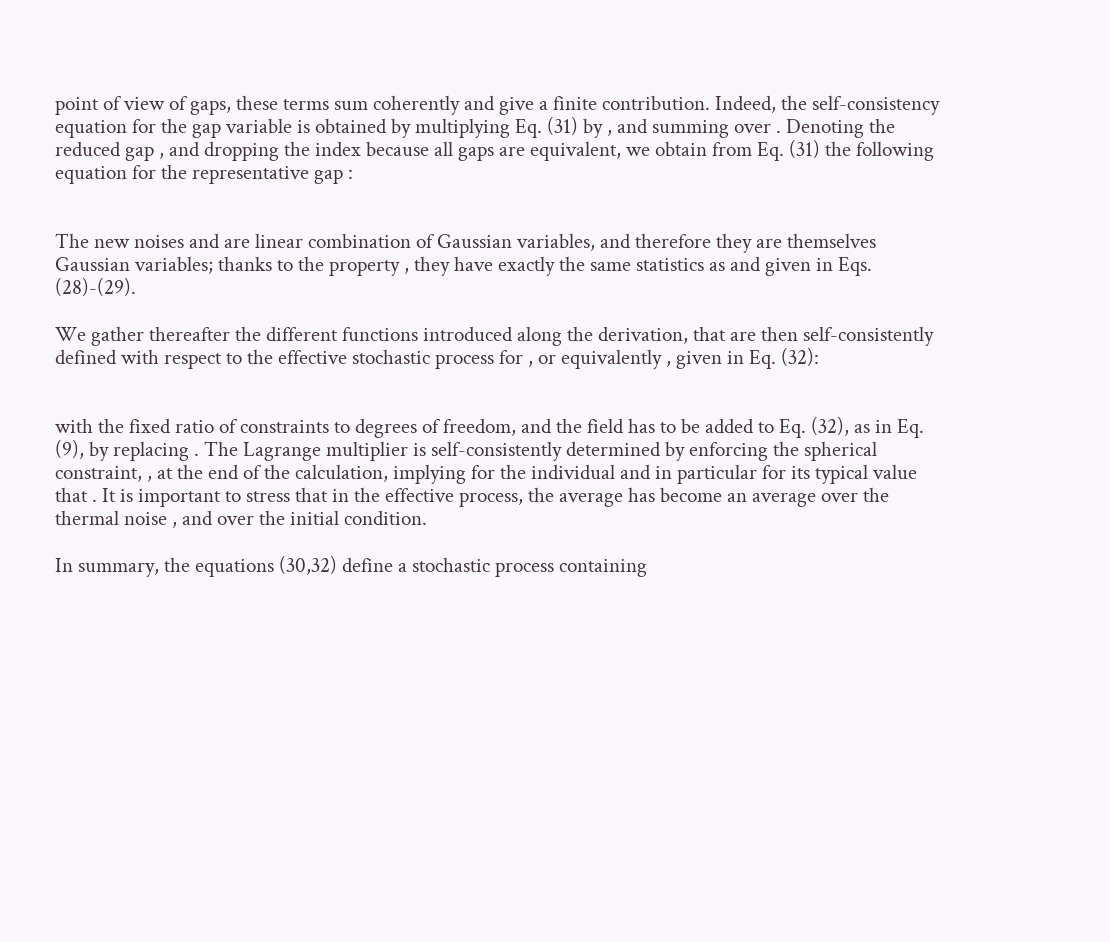point of view of gaps, these terms sum coherently and give a finite contribution. Indeed, the self-consistency equation for the gap variable is obtained by multiplying Eq. (31) by , and summing over . Denoting the reduced gap , and dropping the index because all gaps are equivalent, we obtain from Eq. (31) the following equation for the representative gap :


The new noises and are linear combination of Gaussian variables, and therefore they are themselves Gaussian variables; thanks to the property , they have exactly the same statistics as and given in Eqs. (28)-(29).

We gather thereafter the different functions introduced along the derivation, that are then self-consistently defined with respect to the effective stochastic process for , or equivalently , given in Eq. (32):


with the fixed ratio of constraints to degrees of freedom, and the field has to be added to Eq. (32), as in Eq. (9), by replacing . The Lagrange multiplier is self-consistently determined by enforcing the spherical constraint, , at the end of the calculation, implying for the individual and in particular for its typical value that . It is important to stress that in the effective process, the average has become an average over the thermal noise , and over the initial condition.

In summary, the equations (30,32) define a stochastic process containing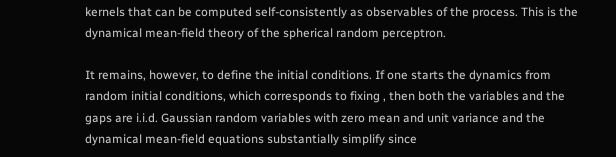kernels that can be computed self-consistently as observables of the process. This is the dynamical mean-field theory of the spherical random perceptron.

It remains, however, to define the initial conditions. If one starts the dynamics from random initial conditions, which corresponds to fixing , then both the variables and the gaps are i.i.d. Gaussian random variables with zero mean and unit variance and the dynamical mean-field equations substantially simplify since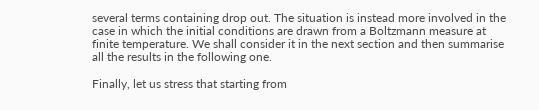several terms containing drop out. The situation is instead more involved in the case in which the initial conditions are drawn from a Boltzmann measure at finite temperature. We shall consider it in the next section and then summarise all the results in the following one.

Finally, let us stress that starting from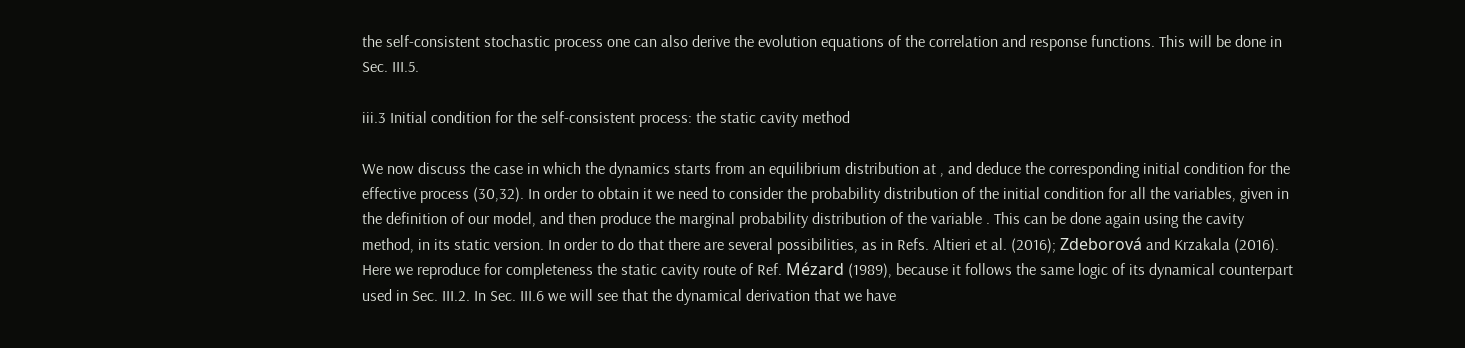the self-consistent stochastic process one can also derive the evolution equations of the correlation and response functions. This will be done in Sec. III.5.

iii.3 Initial condition for the self-consistent process: the static cavity method

We now discuss the case in which the dynamics starts from an equilibrium distribution at , and deduce the corresponding initial condition for the effective process (30,32). In order to obtain it we need to consider the probability distribution of the initial condition for all the variables, given in the definition of our model, and then produce the marginal probability distribution of the variable . This can be done again using the cavity method, in its static version. In order to do that there are several possibilities, as in Refs. Altieri et al. (2016); Zdeborová and Krzakala (2016). Here we reproduce for completeness the static cavity route of Ref. Mézard (1989), because it follows the same logic of its dynamical counterpart used in Sec. III.2. In Sec. III.6 we will see that the dynamical derivation that we have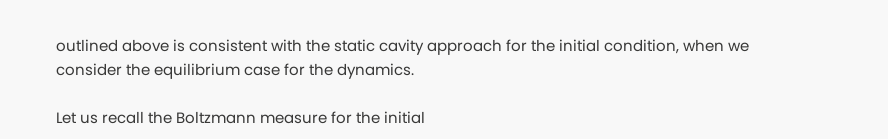outlined above is consistent with the static cavity approach for the initial condition, when we consider the equilibrium case for the dynamics.

Let us recall the Boltzmann measure for the initial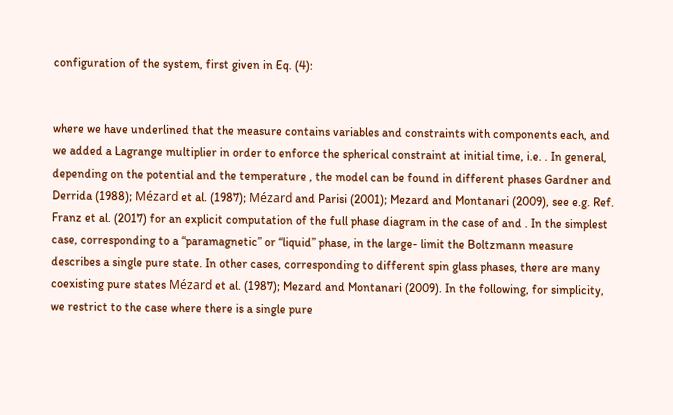configuration of the system, first given in Eq. (4):


where we have underlined that the measure contains variables and constraints with components each, and we added a Lagrange multiplier in order to enforce the spherical constraint at initial time, i.e. . In general, depending on the potential and the temperature , the model can be found in different phases Gardner and Derrida (1988); Mézard et al. (1987); Mézard and Parisi (2001); Mezard and Montanari (2009), see e.g. Ref. Franz et al. (2017) for an explicit computation of the full phase diagram in the case of and . In the simplest case, corresponding to a “paramagnetic” or “liquid” phase, in the large- limit the Boltzmann measure describes a single pure state. In other cases, corresponding to different spin glass phases, there are many coexisting pure states Mézard et al. (1987); Mezard and Montanari (2009). In the following, for simplicity, we restrict to the case where there is a single pure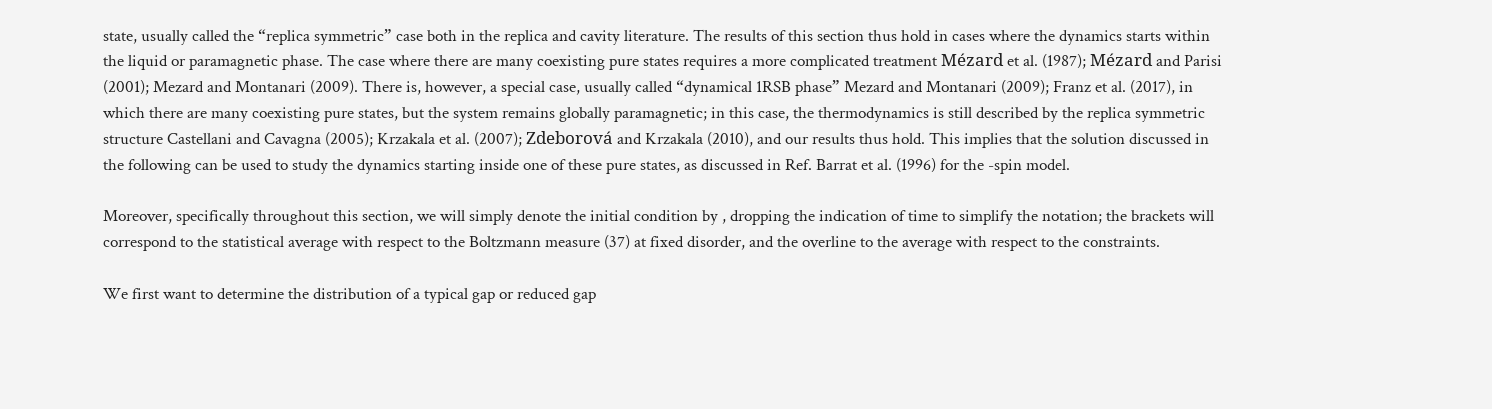state, usually called the “replica symmetric” case both in the replica and cavity literature. The results of this section thus hold in cases where the dynamics starts within the liquid or paramagnetic phase. The case where there are many coexisting pure states requires a more complicated treatment Mézard et al. (1987); Mézard and Parisi (2001); Mezard and Montanari (2009). There is, however, a special case, usually called “dynamical 1RSB phase” Mezard and Montanari (2009); Franz et al. (2017), in which there are many coexisting pure states, but the system remains globally paramagnetic; in this case, the thermodynamics is still described by the replica symmetric structure Castellani and Cavagna (2005); Krzakala et al. (2007); Zdeborová and Krzakala (2010), and our results thus hold. This implies that the solution discussed in the following can be used to study the dynamics starting inside one of these pure states, as discussed in Ref. Barrat et al. (1996) for the -spin model.

Moreover, specifically throughout this section, we will simply denote the initial condition by , dropping the indication of time to simplify the notation; the brackets will correspond to the statistical average with respect to the Boltzmann measure (37) at fixed disorder, and the overline to the average with respect to the constraints.

We first want to determine the distribution of a typical gap or reduced gap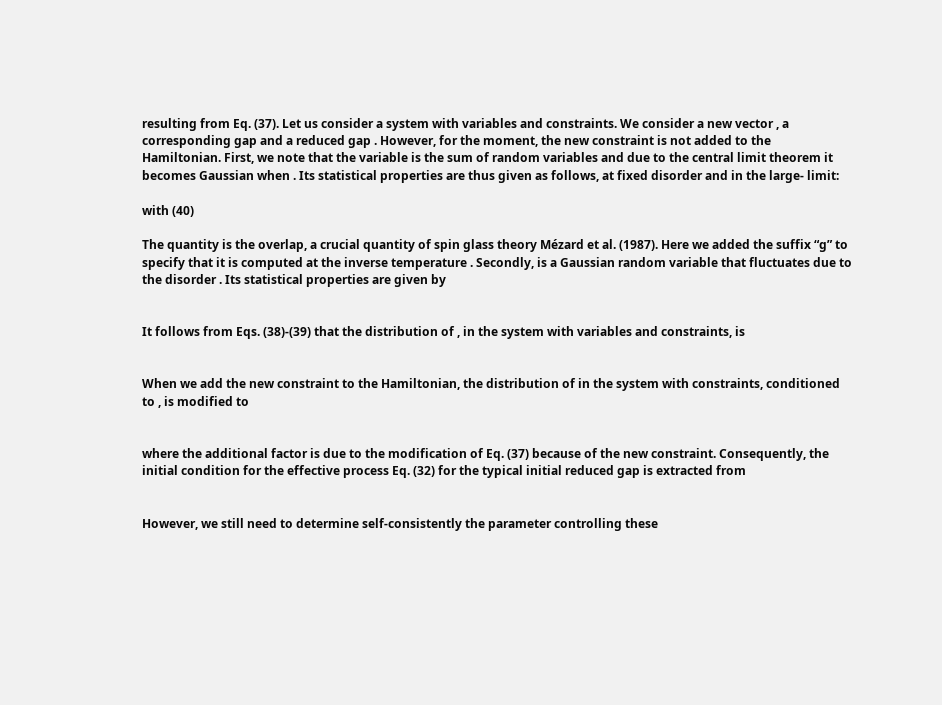resulting from Eq. (37). Let us consider a system with variables and constraints. We consider a new vector , a corresponding gap and a reduced gap . However, for the moment, the new constraint is not added to the Hamiltonian. First, we note that the variable is the sum of random variables and due to the central limit theorem it becomes Gaussian when . Its statistical properties are thus given as follows, at fixed disorder and in the large- limit:

with (40)

The quantity is the overlap, a crucial quantity of spin glass theory Mézard et al. (1987). Here we added the suffix “g” to specify that it is computed at the inverse temperature . Secondly, is a Gaussian random variable that fluctuates due to the disorder . Its statistical properties are given by


It follows from Eqs. (38)-(39) that the distribution of , in the system with variables and constraints, is


When we add the new constraint to the Hamiltonian, the distribution of in the system with constraints, conditioned to , is modified to


where the additional factor is due to the modification of Eq. (37) because of the new constraint. Consequently, the initial condition for the effective process Eq. (32) for the typical initial reduced gap is extracted from


However, we still need to determine self-consistently the parameter controlling these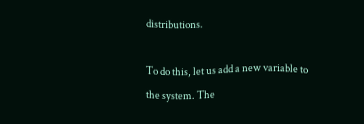distributions.

To do this, let us add a new variable to the system. The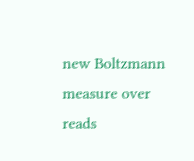new Boltzmann measure over reads